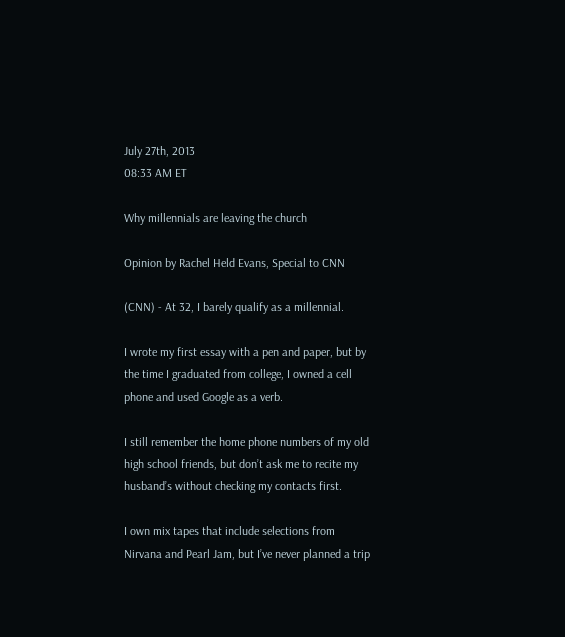July 27th, 2013
08:33 AM ET

Why millennials are leaving the church

Opinion by Rachel Held Evans, Special to CNN

(CNN) - At 32, I barely qualify as a millennial.

I wrote my first essay with a pen and paper, but by the time I graduated from college, I owned a cell phone and used Google as a verb.

I still remember the home phone numbers of my old high school friends, but don’t ask me to recite my husband’s without checking my contacts first.

I own mix tapes that include selections from Nirvana and Pearl Jam, but I’ve never planned a trip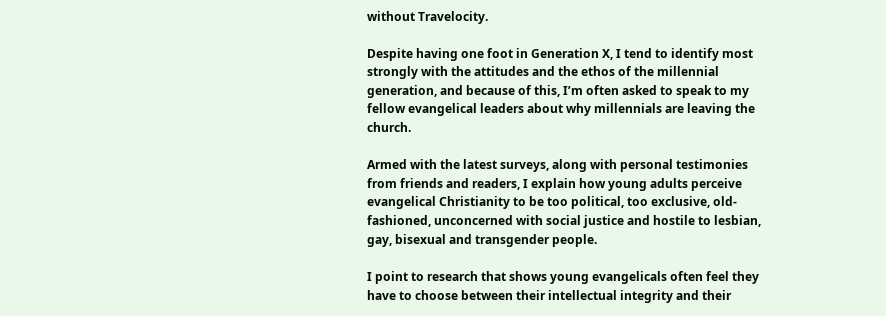without Travelocity.

Despite having one foot in Generation X, I tend to identify most strongly with the attitudes and the ethos of the millennial generation, and because of this, I’m often asked to speak to my fellow evangelical leaders about why millennials are leaving the church.

Armed with the latest surveys, along with personal testimonies from friends and readers, I explain how young adults perceive evangelical Christianity to be too political, too exclusive, old-fashioned, unconcerned with social justice and hostile to lesbian, gay, bisexual and transgender people.

I point to research that shows young evangelicals often feel they have to choose between their intellectual integrity and their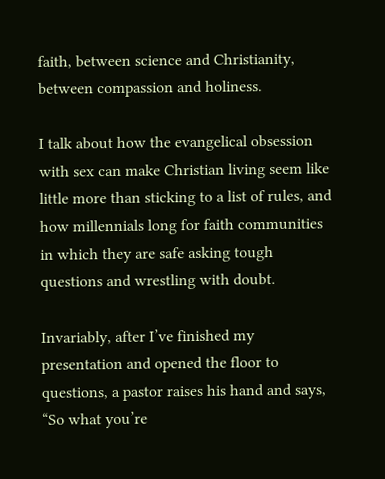faith, between science and Christianity, between compassion and holiness.

I talk about how the evangelical obsession with sex can make Christian living seem like little more than sticking to a list of rules, and how millennials long for faith communities in which they are safe asking tough questions and wrestling with doubt.

Invariably, after I’ve finished my presentation and opened the floor to questions, a pastor raises his hand and says, “So what you’re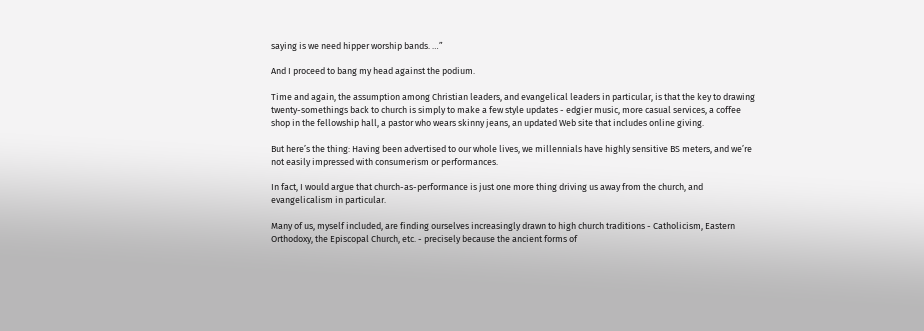saying is we need hipper worship bands. …”

And I proceed to bang my head against the podium.

Time and again, the assumption among Christian leaders, and evangelical leaders in particular, is that the key to drawing twenty-somethings back to church is simply to make a few style updates - edgier music, more casual services, a coffee shop in the fellowship hall, a pastor who wears skinny jeans, an updated Web site that includes online giving.

But here’s the thing: Having been advertised to our whole lives, we millennials have highly sensitive BS meters, and we’re not easily impressed with consumerism or performances.

In fact, I would argue that church-as-performance is just one more thing driving us away from the church, and evangelicalism in particular.

Many of us, myself included, are finding ourselves increasingly drawn to high church traditions - Catholicism, Eastern Orthodoxy, the Episcopal Church, etc. - precisely because the ancient forms of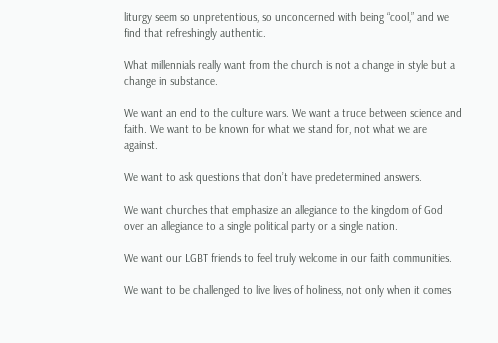liturgy seem so unpretentious, so unconcerned with being “cool,” and we find that refreshingly authentic.

What millennials really want from the church is not a change in style but a change in substance.

We want an end to the culture wars. We want a truce between science and faith. We want to be known for what we stand for, not what we are against.

We want to ask questions that don’t have predetermined answers.

We want churches that emphasize an allegiance to the kingdom of God over an allegiance to a single political party or a single nation.

We want our LGBT friends to feel truly welcome in our faith communities.

We want to be challenged to live lives of holiness, not only when it comes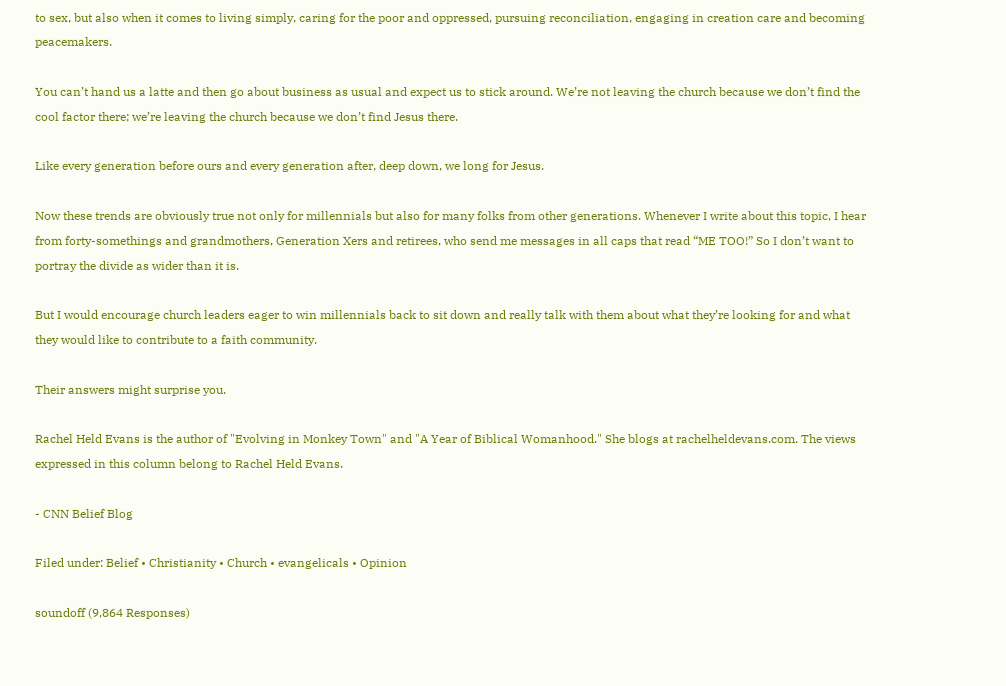to sex, but also when it comes to living simply, caring for the poor and oppressed, pursuing reconciliation, engaging in creation care and becoming peacemakers.

You can’t hand us a latte and then go about business as usual and expect us to stick around. We’re not leaving the church because we don’t find the cool factor there; we’re leaving the church because we don’t find Jesus there.

Like every generation before ours and every generation after, deep down, we long for Jesus.

Now these trends are obviously true not only for millennials but also for many folks from other generations. Whenever I write about this topic, I hear from forty-somethings and grandmothers, Generation Xers and retirees, who send me messages in all caps that read “ME TOO!” So I don’t want to portray the divide as wider than it is.

But I would encourage church leaders eager to win millennials back to sit down and really talk with them about what they’re looking for and what they would like to contribute to a faith community.

Their answers might surprise you.

Rachel Held Evans is the author of "Evolving in Monkey Town" and "A Year of Biblical Womanhood." She blogs at rachelheldevans.com. The views expressed in this column belong to Rachel Held Evans.

- CNN Belief Blog

Filed under: Belief • Christianity • Church • evangelicals • Opinion

soundoff (9,864 Responses)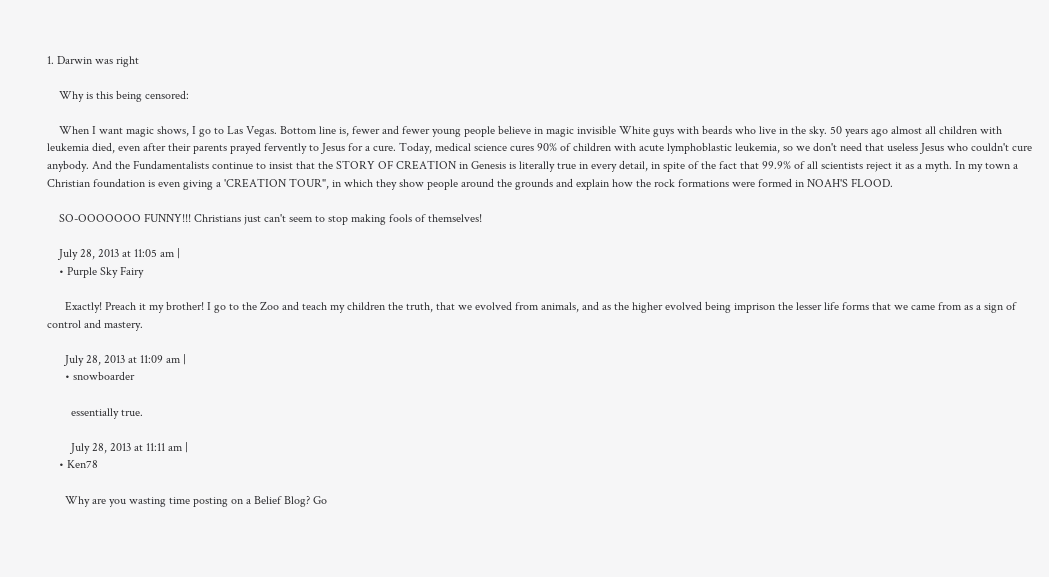1. Darwin was right

    Why is this being censored:

    When I want magic shows, I go to Las Vegas. Bottom line is, fewer and fewer young people believe in magic invisible White guys with beards who live in the sky. 50 years ago almost all children with leukemia died, even after their parents prayed fervently to Jesus for a cure. Today, medical science cures 90% of children with acute lymphoblastic leukemia, so we don't need that useless Jesus who couldn't cure anybody. And the Fundamentalists continue to insist that the STORY OF CREATION in Genesis is literally true in every detail, in spite of the fact that 99.9% of all scientists reject it as a myth. In my town a Christian foundation is even giving a 'CREATION TOUR", in which they show people around the grounds and explain how the rock formations were formed in NOAH'S FLOOD.

    SO-OOOOOOO FUNNY!!! Christians just can't seem to stop making fools of themselves!

    July 28, 2013 at 11:05 am |
    • Purple Sky Fairy

      Exactly! Preach it my brother! I go to the Zoo and teach my children the truth, that we evolved from animals, and as the higher evolved being imprison the lesser life forms that we came from as a sign of control and mastery.

      July 28, 2013 at 11:09 am |
      • snowboarder

        essentially true.

        July 28, 2013 at 11:11 am |
    • Ken78

      Why are you wasting time posting on a Belief Blog? Go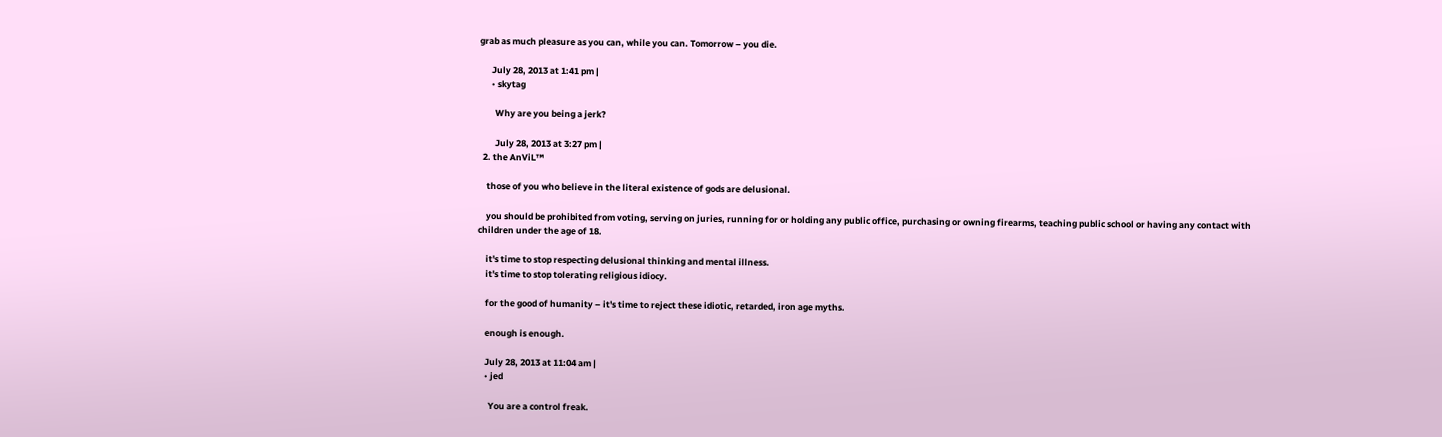grab as much pleasure as you can, while you can. Tomorrow – you die.

      July 28, 2013 at 1:41 pm |
      • skytag

        Why are you being a jerk?

        July 28, 2013 at 3:27 pm |
  2. the AnViL™

    those of you who believe in the literal existence of gods are delusional.

    you should be prohibited from voting, serving on juries, running for or holding any public office, purchasing or owning firearms, teaching public school or having any contact with children under the age of 18.

    it's time to stop respecting delusional thinking and mental illness.
    it's time to stop tolerating religious idiocy.

    for the good of humanity – it's time to reject these idiotic, retarded, iron age myths.

    enough is enough.

    July 28, 2013 at 11:04 am |
    • jed

      You are a control freak.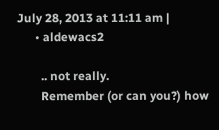July 28, 2013 at 11:11 am |
      • aldewacs2

        .. not really.
        Remember (or can you?) how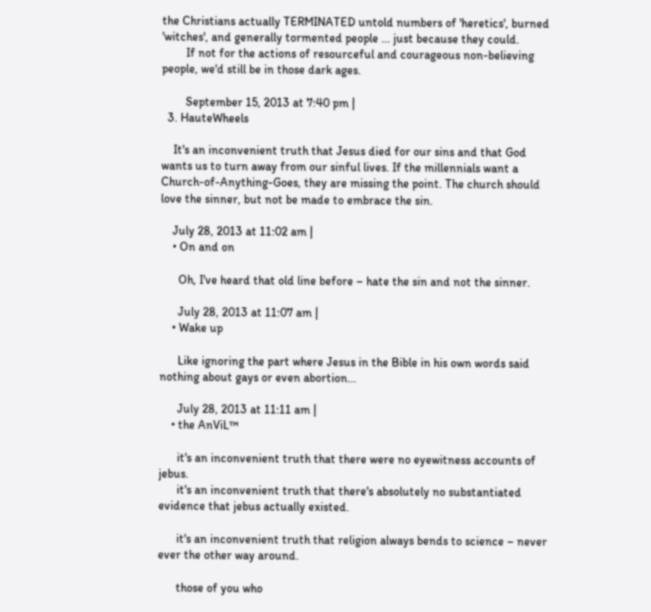the Christians actually TERMINATED untold numbers of 'heretics', burned 'witches', and generally tormented people ... just because they could.
        If not for the actions of resourceful and courageous non-believing people, we'd still be in those dark ages.

        September 15, 2013 at 7:40 pm |
  3. HauteWheels

    It's an inconvenient truth that Jesus died for our sins and that God wants us to turn away from our sinful lives. If the millennials want a Church-of-Anything-Goes, they are missing the point. The church should love the sinner, but not be made to embrace the sin.

    July 28, 2013 at 11:02 am |
    • On and on

      Oh, I've heard that old line before – hate the sin and not the sinner.

      July 28, 2013 at 11:07 am |
    • Wake up

      Like ignoring the part where Jesus in the Bible in his own words said nothing about gays or even abortion...

      July 28, 2013 at 11:11 am |
    • the AnViL™

      it's an inconvenient truth that there were no eyewitness accounts of jebus.
      it's an inconvenient truth that there's absolutely no substantiated evidence that jebus actually existed.

      it's an inconvenient truth that religion always bends to science – never ever the other way around.

      those of you who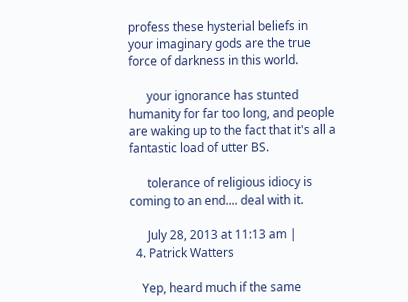profess these hysterial beliefs in your imaginary gods are the true force of darkness in this world.

      your ignorance has stunted humanity for far too long, and people are waking up to the fact that it's all a fantastic load of utter BS.

      tolerance of religious idiocy is coming to an end.... deal with it.

      July 28, 2013 at 11:13 am |
  4. Patrick Watters

    Yep, heard much if the same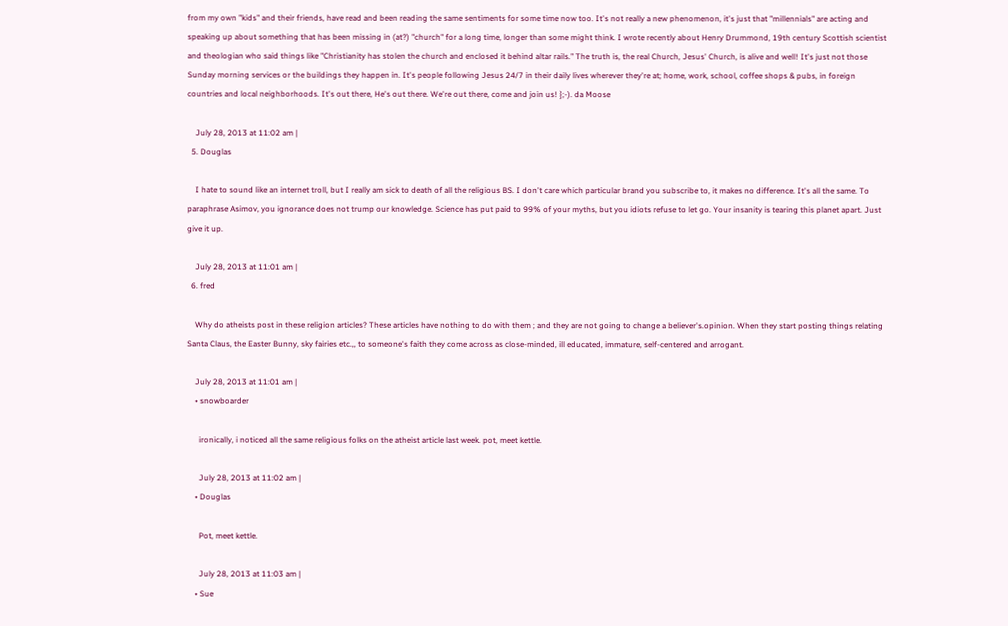from my own "kids" and their friends, have read and been reading the same sentiments for some time now too. It's not really a new phenomenon, it's just that "millennials" are acting and speaking up about something that has been missing in (at?) "church" for a long time, longer than some might think. I wrote recently about Henry Drummond, 19th century Scottish scientist and theologian who said things like "Christianity has stolen the church and enclosed it behind altar rails." The truth is, the real Church, Jesus' Church, is alive and well! It's just not those Sunday morning services or the buildings they happen in. It's people following Jesus 24/7 in their daily lives wherever they're at; home, work, school, coffee shops & pubs, in foreign countries and local neighborhoods. It's out there, He's out there. We're out there, come and join us! };-). da Moose

    July 28, 2013 at 11:02 am |
  5. Douglas

    I hate to sound like an internet troll, but I really am sick to death of all the religious BS. I don't care which particular brand you subscribe to, it makes no difference. It's all the same. To paraphrase Asimov, you ignorance does not trump our knowledge. Science has put paid to 99% of your myths, but you idiots refuse to let go. Your insanity is tearing this planet apart. Just give it up.

    July 28, 2013 at 11:01 am |
  6. fred

    Why do atheists post in these religion articles? These articles have nothing to do with them ; and they are not going to change a believer's.opinion. When they start posting things relating Santa Claus, the Easter Bunny, sky fairies etc.,, to someone's faith they come across as close-minded, ill educated, immature, self-centered and arrogant.

    July 28, 2013 at 11:01 am |
    • snowboarder

      ironically, i noticed all the same religious folks on the atheist article last week. pot, meet kettle.

      July 28, 2013 at 11:02 am |
    • Douglas

      Pot, meet kettle.

      July 28, 2013 at 11:03 am |
    • Sue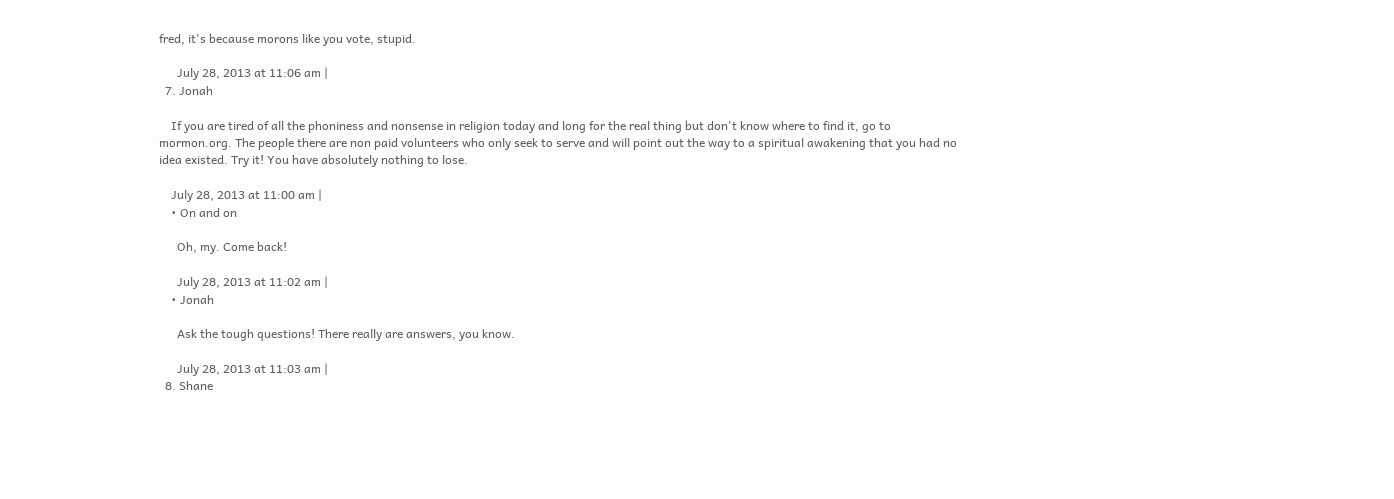fred, it's because morons like you vote, stupid.

      July 28, 2013 at 11:06 am |
  7. Jonah

    If you are tired of all the phoniness and nonsense in religion today and long for the real thing but don't know where to find it, go to mormon.org. The people there are non paid volunteers who only seek to serve and will point out the way to a spiritual awakening that you had no idea existed. Try it! You have absolutely nothing to lose.

    July 28, 2013 at 11:00 am |
    • On and on

      Oh, my. Come back!

      July 28, 2013 at 11:02 am |
    • Jonah

      Ask the tough questions! There really are answers, you know.

      July 28, 2013 at 11:03 am |
  8. Shane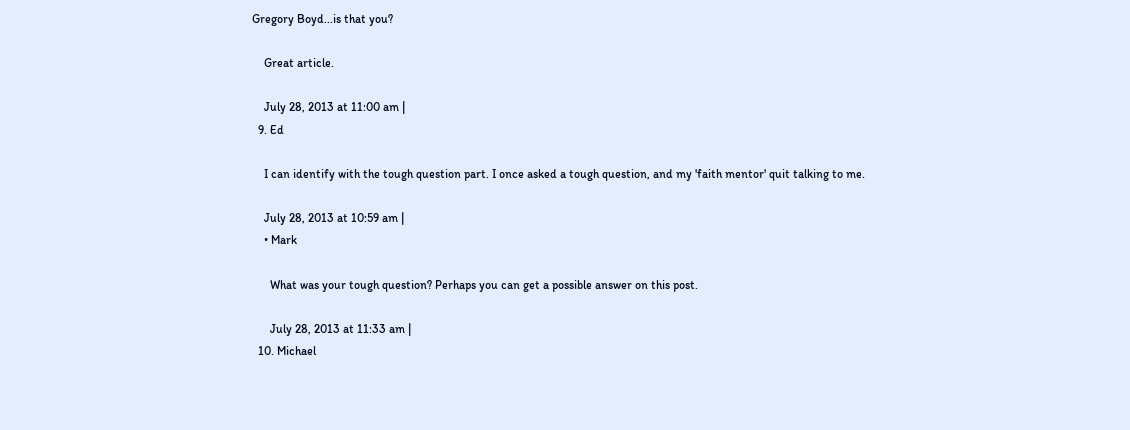Gregory Boyd...is that you?

    Great article.

    July 28, 2013 at 11:00 am |
  9. Ed

    I can identify with the tough question part. I once asked a tough question, and my 'faith mentor' quit talking to me.

    July 28, 2013 at 10:59 am |
    • Mark

      What was your tough question? Perhaps you can get a possible answer on this post.

      July 28, 2013 at 11:33 am |
  10. Michael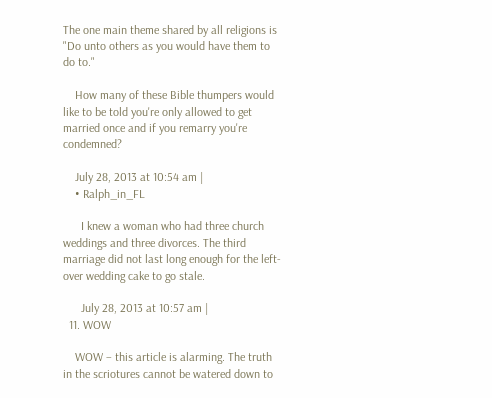The one main theme shared by all religions is "Do unto others as you would have them to do to."

    How many of these Bible thumpers would like to be told you're only allowed to get married once and if you remarry you're condemned?

    July 28, 2013 at 10:54 am |
    • Ralph_in_FL

      I knew a woman who had three church weddings and three divorces. The third marriage did not last long enough for the left-over wedding cake to go stale.

      July 28, 2013 at 10:57 am |
  11. WOW

    WOW – this article is alarming. The truth in the scriotures cannot be watered down to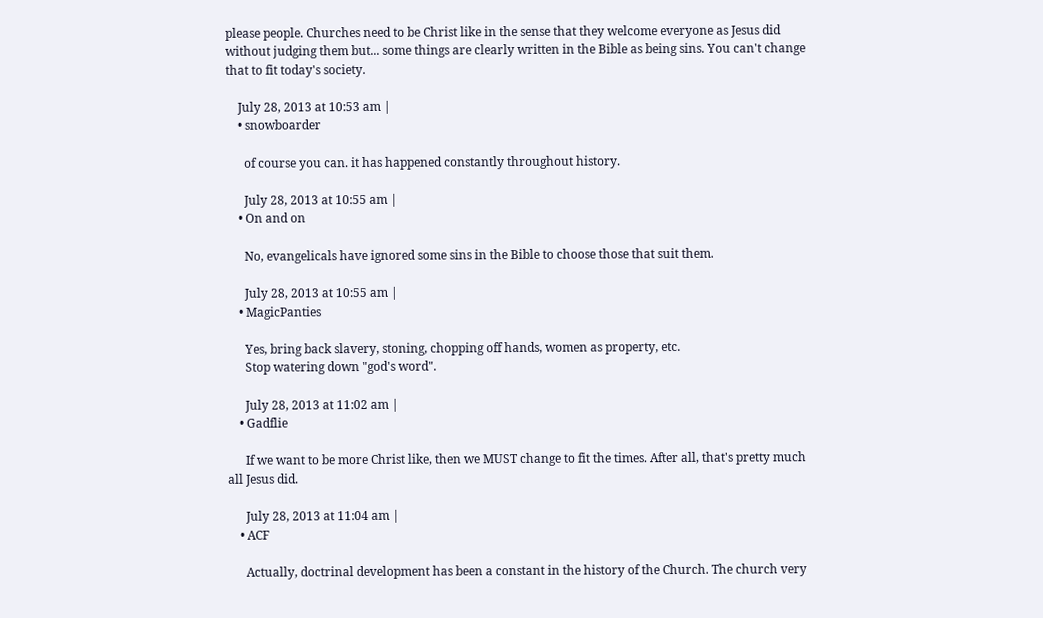please people. Churches need to be Christ like in the sense that they welcome everyone as Jesus did without judging them but... some things are clearly written in the Bible as being sins. You can't change that to fit today's society.

    July 28, 2013 at 10:53 am |
    • snowboarder

      of course you can. it has happened constantly throughout history.

      July 28, 2013 at 10:55 am |
    • On and on

      No, evangelicals have ignored some sins in the Bible to choose those that suit them.

      July 28, 2013 at 10:55 am |
    • MagicPanties

      Yes, bring back slavery, stoning, chopping off hands, women as property, etc.
      Stop watering down "god's word".

      July 28, 2013 at 11:02 am |
    • Gadflie

      If we want to be more Christ like, then we MUST change to fit the times. After all, that's pretty much all Jesus did.

      July 28, 2013 at 11:04 am |
    • ACF

      Actually, doctrinal development has been a constant in the history of the Church. The church very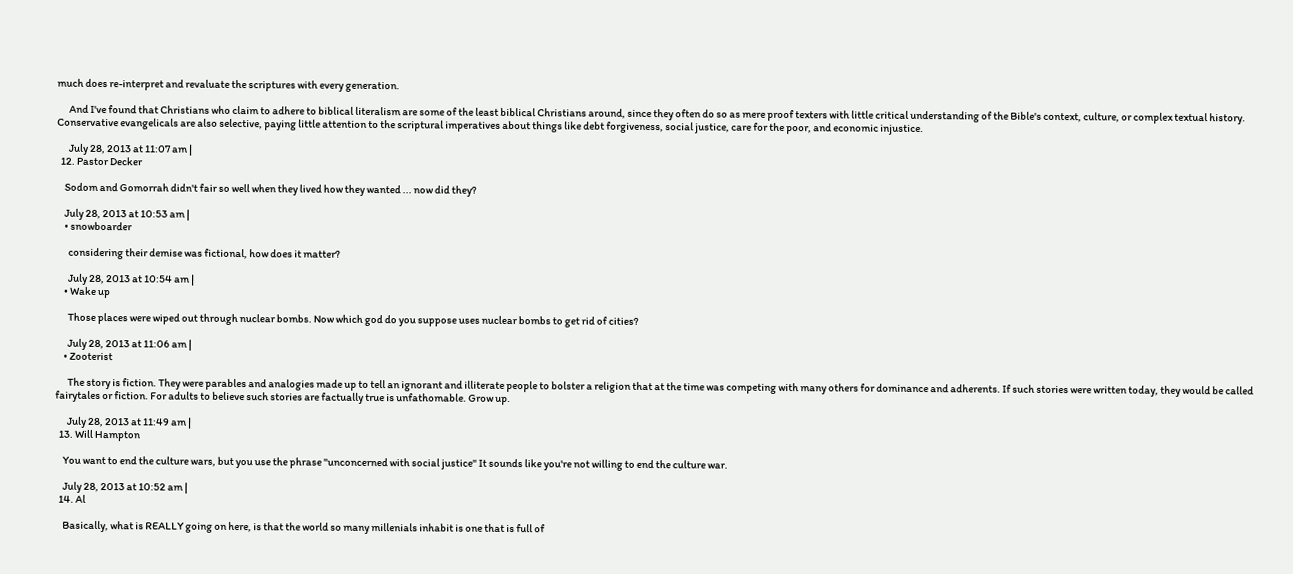much does re-interpret and revaluate the scriptures with every generation.

      And I've found that Christians who claim to adhere to biblical literalism are some of the least biblical Christians around, since they often do so as mere proof texters with little critical understanding of the Bible's context, culture, or complex textual history. Conservative evangelicals are also selective, paying little attention to the scriptural imperatives about things like debt forgiveness, social justice, care for the poor, and economic injustice.

      July 28, 2013 at 11:07 am |
  12. Pastor Decker

    Sodom and Gomorrah didn't fair so well when they lived how they wanted ... now did they?

    July 28, 2013 at 10:53 am |
    • snowboarder

      considering their demise was fictional, how does it matter?

      July 28, 2013 at 10:54 am |
    • Wake up

      Those places were wiped out through nuclear bombs. Now which god do you suppose uses nuclear bombs to get rid of cities?

      July 28, 2013 at 11:06 am |
    • Zooterist

      The story is fiction. They were parables and analogies made up to tell an ignorant and illiterate people to bolster a religion that at the time was competing with many others for dominance and adherents. If such stories were written today, they would be called fairytales or fiction. For adults to believe such stories are factually true is unfathomable. Grow up.

      July 28, 2013 at 11:49 am |
  13. Will Hampton

    You want to end the culture wars, but you use the phrase "unconcerned with social justice" It sounds like you're not willing to end the culture war.

    July 28, 2013 at 10:52 am |
  14. Al

    Basically, what is REALLY going on here, is that the world so many millenials inhabit is one that is full of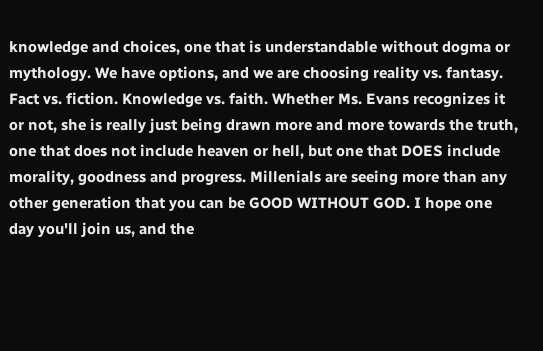knowledge and choices, one that is understandable without dogma or mythology. We have options, and we are choosing reality vs. fantasy. Fact vs. fiction. Knowledge vs. faith. Whether Ms. Evans recognizes it or not, she is really just being drawn more and more towards the truth, one that does not include heaven or hell, but one that DOES include morality, goodness and progress. Millenials are seeing more than any other generation that you can be GOOD WITHOUT GOD. I hope one day you'll join us, and the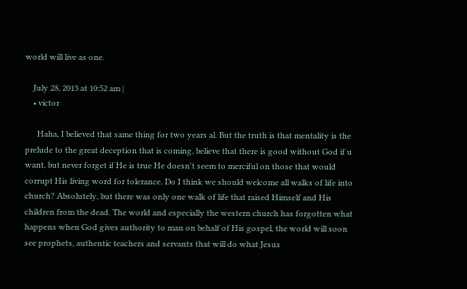world will live as one.

    July 28, 2013 at 10:52 am |
    • victor

      Haha, I believed that same thing for two years al. But the truth is that mentality is the prelude to the great deception that is coming, believe that there is good without God if u want, but never forget if He is true He doesn't seem to merciful on those that would corrupt His living word for tolerance. Do I think we should welcome all walks of life into church? Absolutely, but there was only one walk of life that raised Himself and His children from the dead. The world and especially the western church has forgotten what happens when God gives authority to man on behalf of His gospel, the world will soon see prophets, authentic teachers and servants that will do what Jesus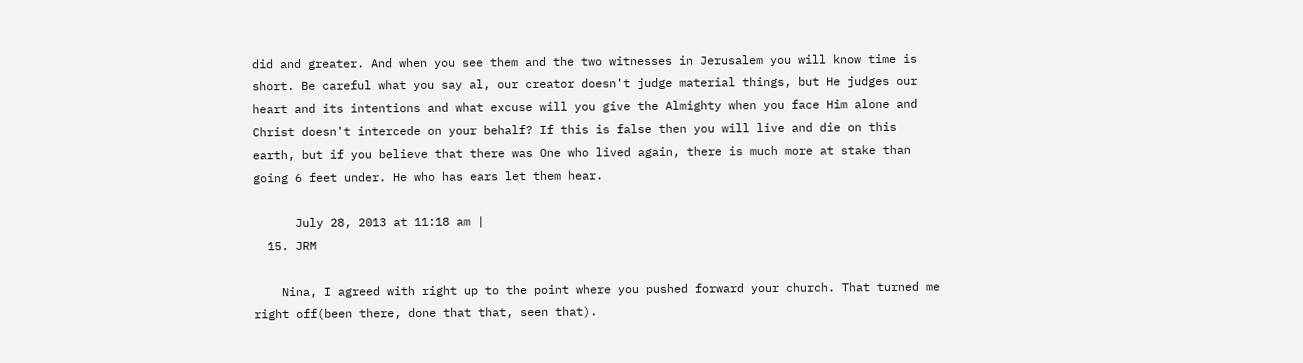did and greater. And when you see them and the two witnesses in Jerusalem you will know time is short. Be careful what you say al, our creator doesn't judge material things, but He judges our heart and its intentions and what excuse will you give the Almighty when you face Him alone and Christ doesn't intercede on your behalf? If this is false then you will live and die on this earth, but if you believe that there was One who lived again, there is much more at stake than going 6 feet under. He who has ears let them hear.

      July 28, 2013 at 11:18 am |
  15. JRM

    Nina, I agreed with right up to the point where you pushed forward your church. That turned me right off(been there, done that that, seen that).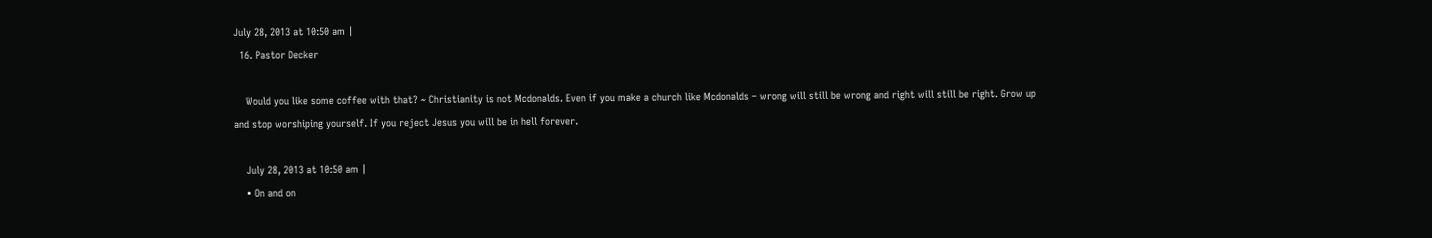July 28, 2013 at 10:50 am |
  16. Pastor Decker

    Would you like some coffee with that? ~ Christianity is not Mcdonalds. Even if you make a church like Mcdonalds – wrong will still be wrong and right will still be right. Grow up and stop worshiping yourself. If you reject Jesus you will be in hell forever.

    July 28, 2013 at 10:50 am |
    • On and on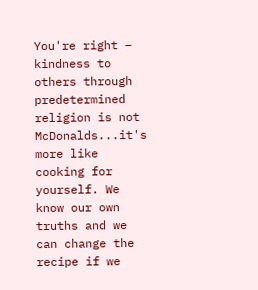You're right – kindness to others through predetermined religion is not McDonalds...it's more like cooking for yourself. We know our own truths and we can change the recipe if we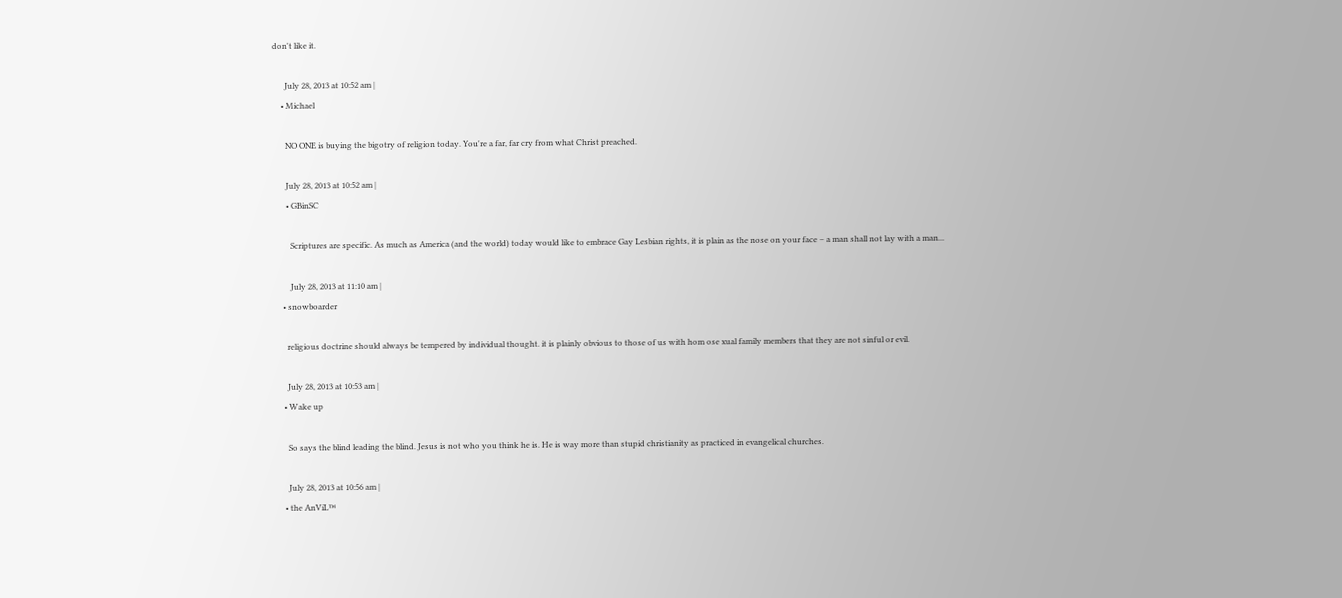don't like it.

      July 28, 2013 at 10:52 am |
    • Michael

      NO ONE is buying the bigotry of religion today. You're a far, far cry from what Christ preached.

      July 28, 2013 at 10:52 am |
      • GBinSC

        Scriptures are specific. As much as America (and the world) today would like to embrace Gay Lesbian rights, it is plain as the nose on your face – a man shall not lay with a man...

        July 28, 2013 at 11:10 am |
    • snowboarder

      religious doctrine should always be tempered by individual thought. it is plainly obvious to those of us with hom ose xual family members that they are not sinful or evil.

      July 28, 2013 at 10:53 am |
    • Wake up

      So says the blind leading the blind. Jesus is not who you think he is. He is way more than stupid christianity as practiced in evangelical churches.

      July 28, 2013 at 10:56 am |
    • the AnViL™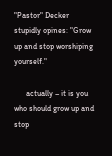"Pastor" Decker stupidly opines: "Grow up and stop worshiping yourself."

      actually – it is you who should grow up and stop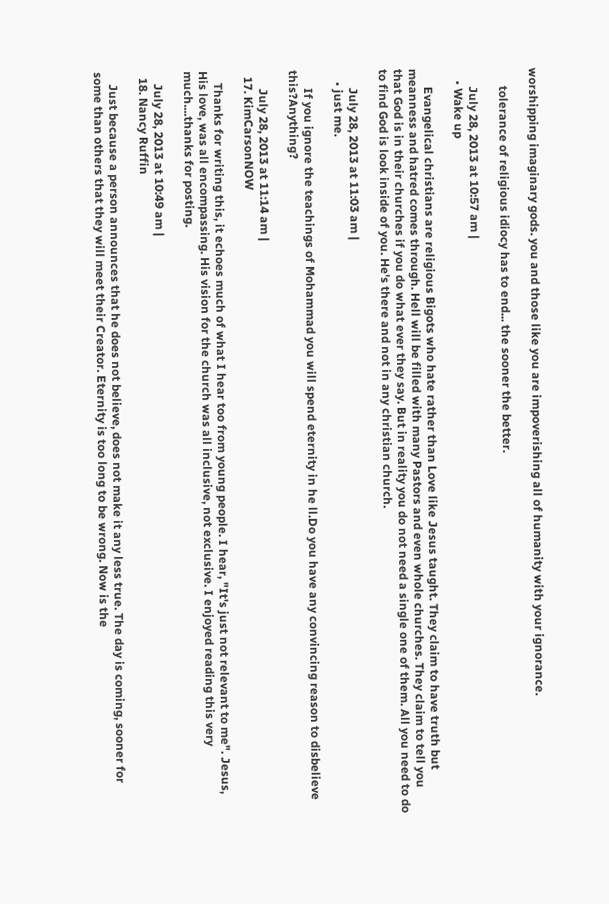worshipping imaginary gods. you and those like you are impoverishing all of humanity with your ignorance.

      tolerance of religious idiocy has to end... the sooner the better.

      July 28, 2013 at 10:57 am |
    • Wake up

      Evangelical christians are religious Bigots who hate rather than Love like Jesus taught. They claim to have truth but meanness and hatred comes through. Hell will be filled with many Pastors and even whole churches. They claim to tell you that God is in their churches if you do what ever they say. But in reality you do not need a single one of them. All you need to do to find God is look inside of you. He's there and not in any christian church.

      July 28, 2013 at 11:03 am |
    • just me.

      If you ignore the teachings of Mohammad you will spend eternity in he ll.Do you have any convincing reason to disbelieve this?Anything?

      July 28, 2013 at 11:14 am |
  17. KimCarsonNOW

    Thanks for writing this, it echoes much of what I hear too from young people. I hear, "It's just not relevant to me". Jesus, His love, was all encompassing. His vision for the church was all inclusive, not exclusive. I enjoyed reading this very much....thanks for posting.

    July 28, 2013 at 10:49 am |
  18. Nancy Ruffin

    Just because a person announces that he does not believe, does not make it any less true. The day is coming, sooner for some than others that they will meet their Creator. Eternity is too long to be wrong. Now is the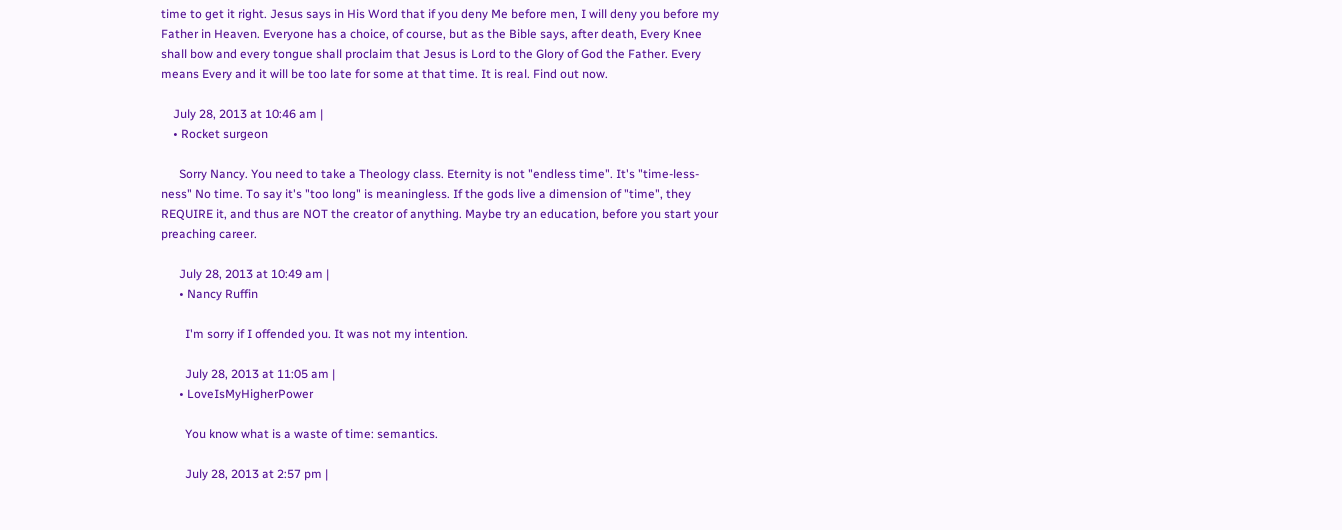time to get it right. Jesus says in His Word that if you deny Me before men, I will deny you before my Father in Heaven. Everyone has a choice, of course, but as the Bible says, after death, Every Knee shall bow and every tongue shall proclaim that Jesus is Lord to the Glory of God the Father. Every means Every and it will be too late for some at that time. It is real. Find out now.

    July 28, 2013 at 10:46 am |
    • Rocket surgeon

      Sorry Nancy. You need to take a Theology class. Eternity is not "endless time". It's "time-less-ness" No time. To say it's "too long" is meaningless. If the gods live a dimension of "time", they REQUIRE it, and thus are NOT the creator of anything. Maybe try an education, before you start your preaching career.

      July 28, 2013 at 10:49 am |
      • Nancy Ruffin

        I'm sorry if I offended you. It was not my intention.

        July 28, 2013 at 11:05 am |
      • LoveIsMyHigherPower

        You know what is a waste of time: semantics.

        July 28, 2013 at 2:57 pm |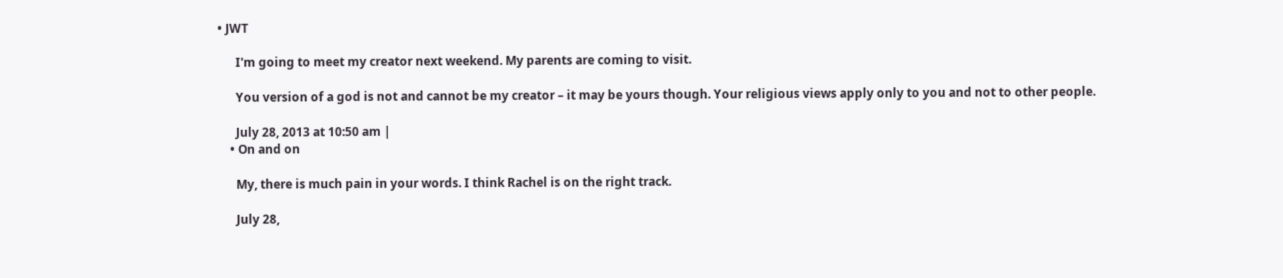• JWT

      I'm going to meet my creator next weekend. My parents are coming to visit.

      You version of a god is not and cannot be my creator – it may be yours though. Your religious views apply only to you and not to other people.

      July 28, 2013 at 10:50 am |
    • On and on

      My, there is much pain in your words. I think Rachel is on the right track.

      July 28,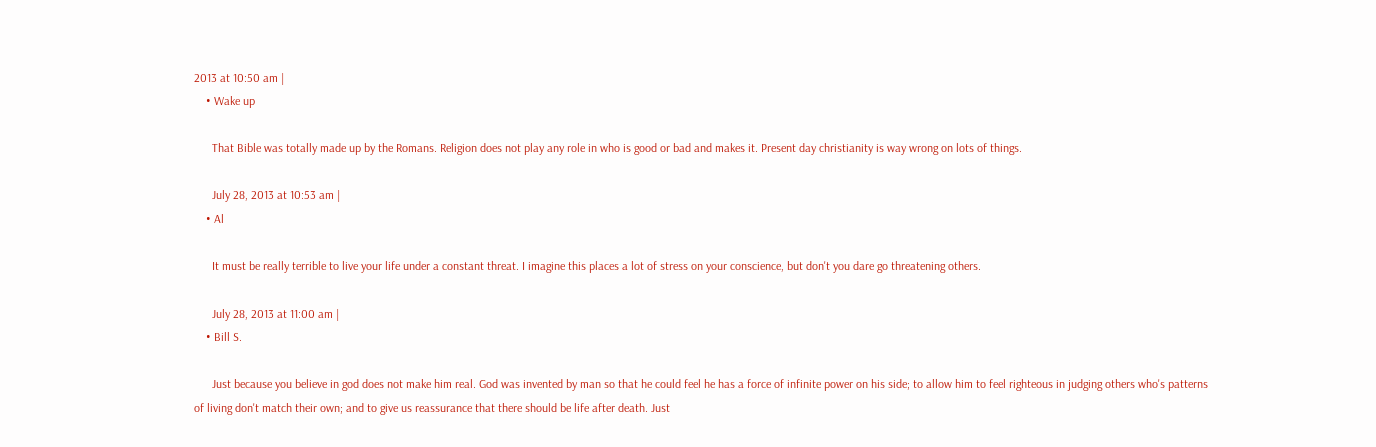2013 at 10:50 am |
    • Wake up

      That Bible was totally made up by the Romans. Religion does not play any role in who is good or bad and makes it. Present day christianity is way wrong on lots of things.

      July 28, 2013 at 10:53 am |
    • Al

      It must be really terrible to live your life under a constant threat. I imagine this places a lot of stress on your conscience, but don't you dare go threatening others.

      July 28, 2013 at 11:00 am |
    • Bill S.

      Just because you believe in god does not make him real. God was invented by man so that he could feel he has a force of infinite power on his side; to allow him to feel righteous in judging others who's patterns of living don't match their own; and to give us reassurance that there should be life after death. Just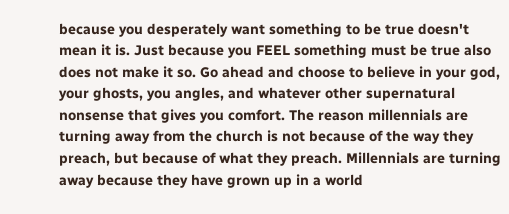because you desperately want something to be true doesn't mean it is. Just because you FEEL something must be true also does not make it so. Go ahead and choose to believe in your god, your ghosts, you angles, and whatever other supernatural nonsense that gives you comfort. The reason millennials are turning away from the church is not because of the way they preach, but because of what they preach. Millennials are turning away because they have grown up in a world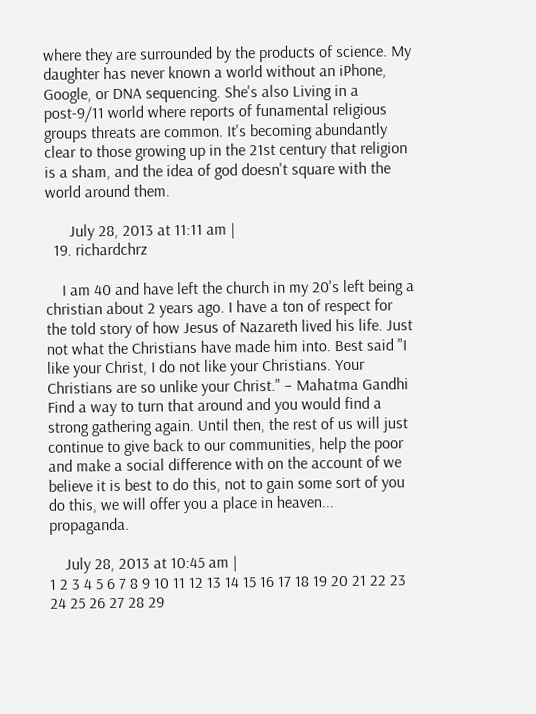where they are surrounded by the products of science. My daughter has never known a world without an iPhone, Google, or DNA sequencing. She's also Living in a post-9/11 world where reports of funamental religious groups threats are common. It's becoming abundantly clear to those growing up in the 21st century that religion is a sham, and the idea of god doesn't square with the world around them.

      July 28, 2013 at 11:11 am |
  19. richardchrz

    I am 40 and have left the church in my 20's left being a christian about 2 years ago. I have a ton of respect for the told story of how Jesus of Nazareth lived his life. Just not what the Christians have made him into. Best said "I like your Christ, I do not like your Christians. Your Christians are so unlike your Christ." – Mahatma Gandhi Find a way to turn that around and you would find a strong gathering again. Until then, the rest of us will just continue to give back to our communities, help the poor and make a social difference with on the account of we believe it is best to do this, not to gain some sort of you do this, we will offer you a place in heaven... propaganda.

    July 28, 2013 at 10:45 am |
1 2 3 4 5 6 7 8 9 10 11 12 13 14 15 16 17 18 19 20 21 22 23 24 25 26 27 28 29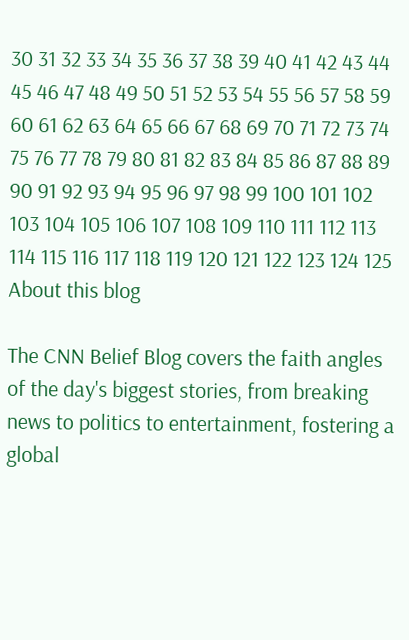30 31 32 33 34 35 36 37 38 39 40 41 42 43 44 45 46 47 48 49 50 51 52 53 54 55 56 57 58 59 60 61 62 63 64 65 66 67 68 69 70 71 72 73 74 75 76 77 78 79 80 81 82 83 84 85 86 87 88 89 90 91 92 93 94 95 96 97 98 99 100 101 102 103 104 105 106 107 108 109 110 111 112 113 114 115 116 117 118 119 120 121 122 123 124 125
About this blog

The CNN Belief Blog covers the faith angles of the day's biggest stories, from breaking news to politics to entertainment, fostering a global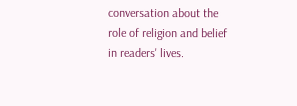conversation about the role of religion and belief in readers' lives.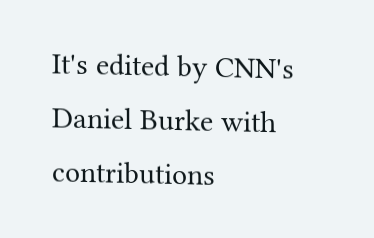It's edited by CNN's Daniel Burke with contributions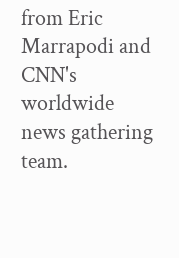from Eric Marrapodi and CNN's worldwide news gathering team.